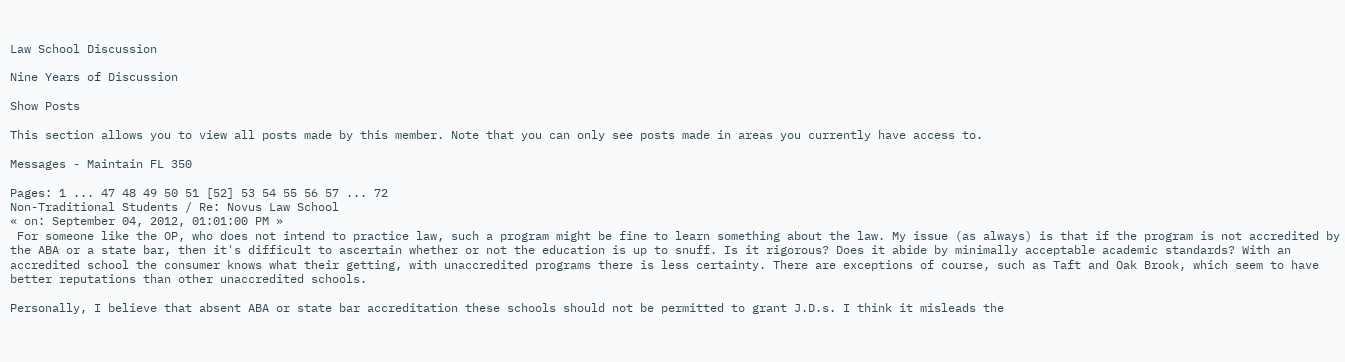Law School Discussion

Nine Years of Discussion

Show Posts

This section allows you to view all posts made by this member. Note that you can only see posts made in areas you currently have access to.

Messages - Maintain FL 350

Pages: 1 ... 47 48 49 50 51 [52] 53 54 55 56 57 ... 72
Non-Traditional Students / Re: Novus Law School
« on: September 04, 2012, 01:01:00 PM »
 For someone like the OP, who does not intend to practice law, such a program might be fine to learn something about the law. My issue (as always) is that if the program is not accredited by the ABA or a state bar, then it's difficult to ascertain whether or not the education is up to snuff. Is it rigorous? Does it abide by minimally acceptable academic standards? With an accredited school the consumer knows what their getting, with unaccredited programs there is less certainty. There are exceptions of course, such as Taft and Oak Brook, which seem to have better reputations than other unaccredited schools.

Personally, I believe that absent ABA or state bar accreditation these schools should not be permitted to grant J.D.s. I think it misleads the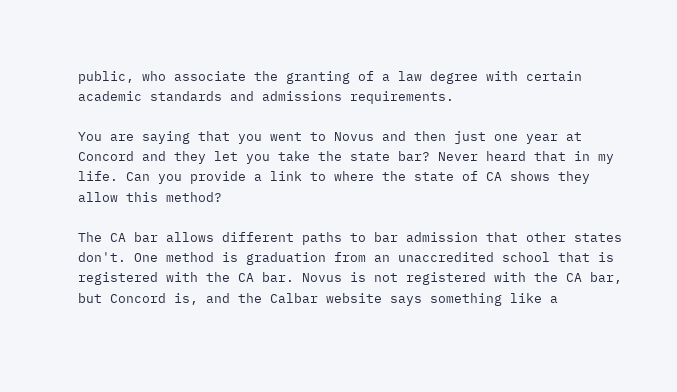public, who associate the granting of a law degree with certain academic standards and admissions requirements.

You are saying that you went to Novus and then just one year at Concord and they let you take the state bar? Never heard that in my life. Can you provide a link to where the state of CA shows they allow this method?

The CA bar allows different paths to bar admission that other states don't. One method is graduation from an unaccredited school that is registered with the CA bar. Novus is not registered with the CA bar, but Concord is, and the Calbar website says something like a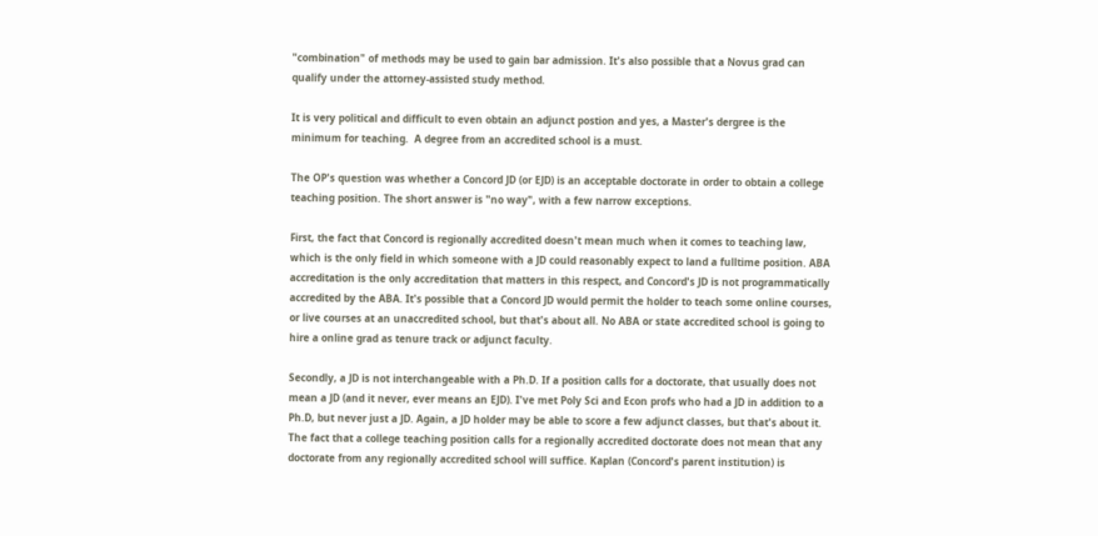"combination" of methods may be used to gain bar admission. It's also possible that a Novus grad can qualify under the attorney-assisted study method.

It is very political and difficult to even obtain an adjunct postion and yes, a Master's dergree is the minimum for teaching.  A degree from an accredited school is a must.

The OP's question was whether a Concord JD (or EJD) is an acceptable doctorate in order to obtain a college teaching position. The short answer is "no way", with a few narrow exceptions.

First, the fact that Concord is regionally accredited doesn't mean much when it comes to teaching law, which is the only field in which someone with a JD could reasonably expect to land a fulltime position. ABA accreditation is the only accreditation that matters in this respect, and Concord's JD is not programmatically accredited by the ABA. It's possible that a Concord JD would permit the holder to teach some online courses, or live courses at an unaccredited school, but that's about all. No ABA or state accredited school is going to hire a online grad as tenure track or adjunct faculty.

Secondly, a JD is not interchangeable with a Ph.D. If a position calls for a doctorate, that usually does not mean a JD (and it never, ever means an EJD). I've met Poly Sci and Econ profs who had a JD in addition to a Ph.D, but never just a JD. Again, a JD holder may be able to score a few adjunct classes, but that's about it. The fact that a college teaching position calls for a regionally accredited doctorate does not mean that any doctorate from any regionally accredited school will suffice. Kaplan (Concord's parent institution) is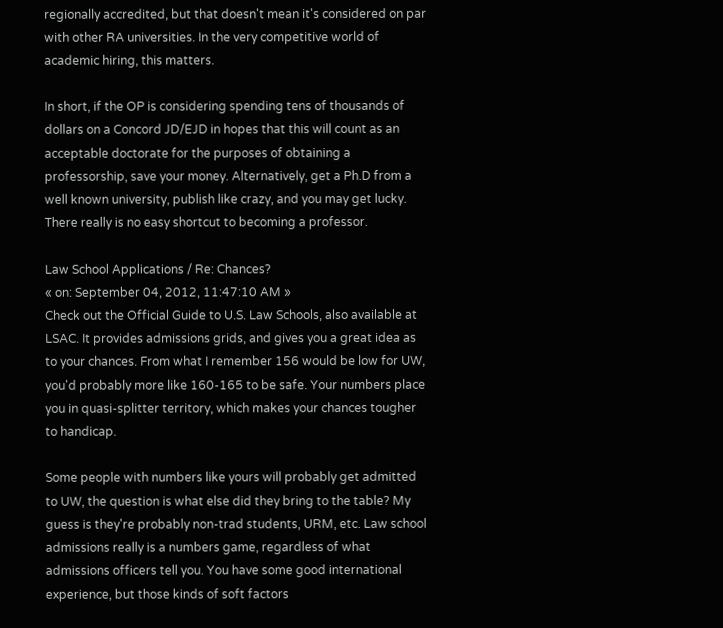regionally accredited, but that doesn't mean it's considered on par with other RA universities. In the very competitive world of academic hiring, this matters.

In short, if the OP is considering spending tens of thousands of dollars on a Concord JD/EJD in hopes that this will count as an acceptable doctorate for the purposes of obtaining a professorship, save your money. Alternatively, get a Ph.D from a well known university, publish like crazy, and you may get lucky. There really is no easy shortcut to becoming a professor.

Law School Applications / Re: Chances?
« on: September 04, 2012, 11:47:10 AM »
Check out the Official Guide to U.S. Law Schools, also available at LSAC. It provides admissions grids, and gives you a great idea as to your chances. From what I remember 156 would be low for UW, you'd probably more like 160-165 to be safe. Your numbers place you in quasi-splitter territory, which makes your chances tougher to handicap.

Some people with numbers like yours will probably get admitted to UW, the question is what else did they bring to the table? My guess is they're probably non-trad students, URM, etc. Law school admissions really is a numbers game, regardless of what admissions officers tell you. You have some good international experience, but those kinds of soft factors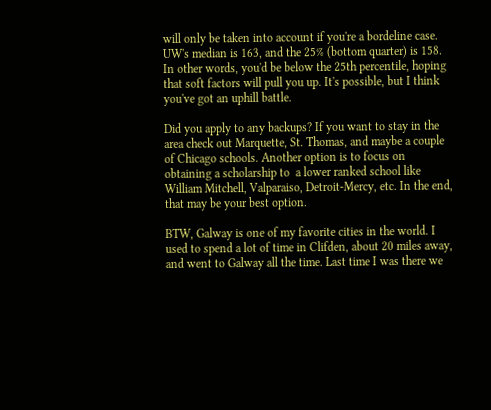will only be taken into account if you're a bordeline case. UW's median is 163, and the 25% (bottom quarter) is 158. In other words, you'd be below the 25th percentile, hoping that soft factors will pull you up. It's possible, but I think you've got an uphill battle.

Did you apply to any backups? If you want to stay in the area check out Marquette, St. Thomas, and maybe a couple of Chicago schools. Another option is to focus on obtaining a scholarship to  a lower ranked school like William Mitchell, Valparaiso, Detroit-Mercy, etc. In the end, that may be your best option.

BTW, Galway is one of my favorite cities in the world. I used to spend a lot of time in Clifden, about 20 miles away, and went to Galway all the time. Last time I was there we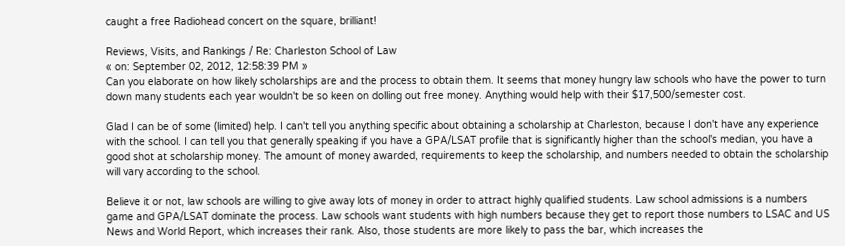caught a free Radiohead concert on the square, brilliant!

Reviews, Visits, and Rankings / Re: Charleston School of Law
« on: September 02, 2012, 12:58:39 PM »
Can you elaborate on how likely scholarships are and the process to obtain them. It seems that money hungry law schools who have the power to turn down many students each year wouldn't be so keen on dolling out free money. Anything would help with their $17,500/semester cost.

Glad I can be of some (limited) help. I can't tell you anything specific about obtaining a scholarship at Charleston, because I don't have any experience with the school. I can tell you that generally speaking if you have a GPA/LSAT profile that is significantly higher than the school's median, you have a good shot at scholarship money. The amount of money awarded, requirements to keep the scholarship, and numbers needed to obtain the scholarship will vary according to the school.

Believe it or not, law schools are willing to give away lots of money in order to attract highly qualified students. Law school admissions is a numbers game and GPA/LSAT dominate the process. Law schools want students with high numbers because they get to report those numbers to LSAC and US News and World Report, which increases their rank. Also, those students are more likely to pass the bar, which increases the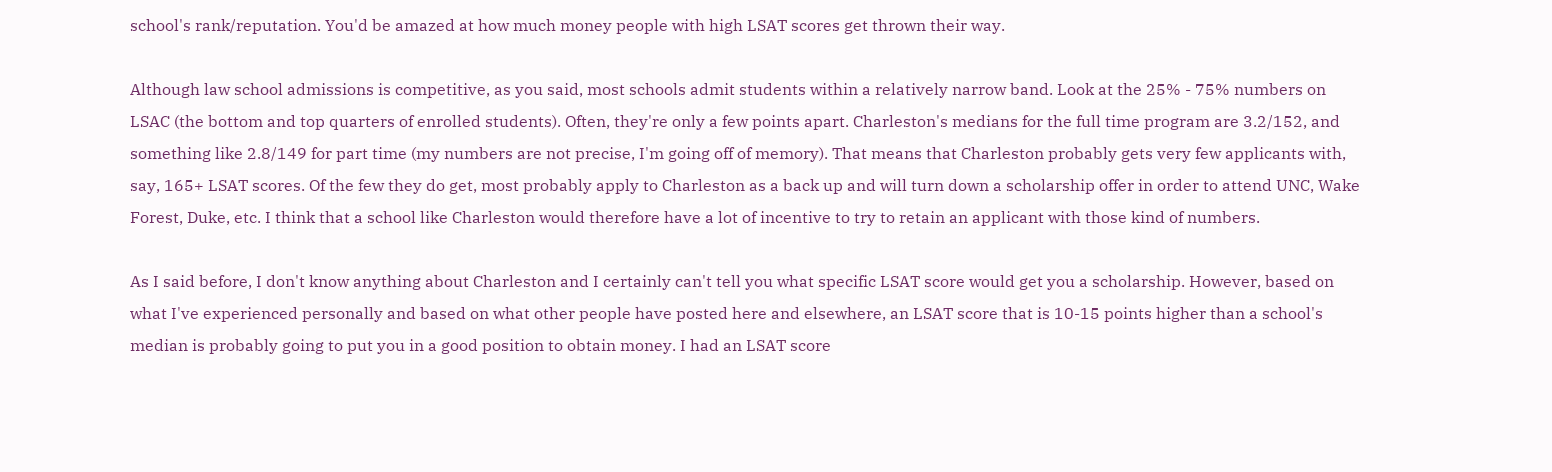school's rank/reputation. You'd be amazed at how much money people with high LSAT scores get thrown their way.

Although law school admissions is competitive, as you said, most schools admit students within a relatively narrow band. Look at the 25% - 75% numbers on LSAC (the bottom and top quarters of enrolled students). Often, they're only a few points apart. Charleston's medians for the full time program are 3.2/152, and something like 2.8/149 for part time (my numbers are not precise, I'm going off of memory). That means that Charleston probably gets very few applicants with, say, 165+ LSAT scores. Of the few they do get, most probably apply to Charleston as a back up and will turn down a scholarship offer in order to attend UNC, Wake Forest, Duke, etc. I think that a school like Charleston would therefore have a lot of incentive to try to retain an applicant with those kind of numbers.

As I said before, I don't know anything about Charleston and I certainly can't tell you what specific LSAT score would get you a scholarship. However, based on what I've experienced personally and based on what other people have posted here and elsewhere, an LSAT score that is 10-15 points higher than a school's median is probably going to put you in a good position to obtain money. I had an LSAT score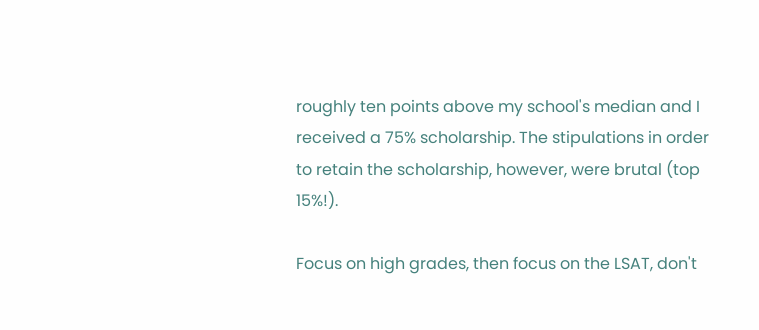roughly ten points above my school's median and I received a 75% scholarship. The stipulations in order to retain the scholarship, however, were brutal (top 15%!).

Focus on high grades, then focus on the LSAT, don't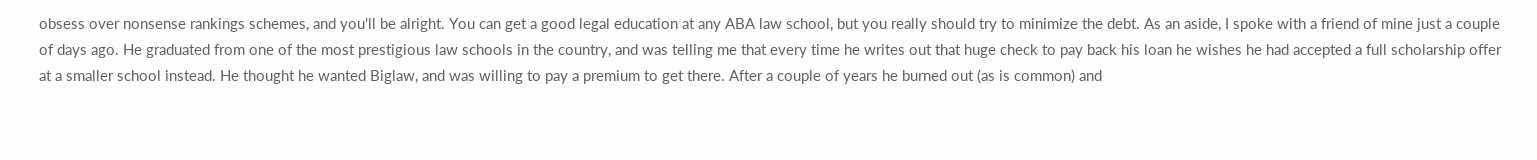obsess over nonsense rankings schemes, and you'll be alright. You can get a good legal education at any ABA law school, but you really should try to minimize the debt. As an aside, I spoke with a friend of mine just a couple of days ago. He graduated from one of the most prestigious law schools in the country, and was telling me that every time he writes out that huge check to pay back his loan he wishes he had accepted a full scholarship offer at a smaller school instead. He thought he wanted Biglaw, and was willing to pay a premium to get there. After a couple of years he burned out (as is common) and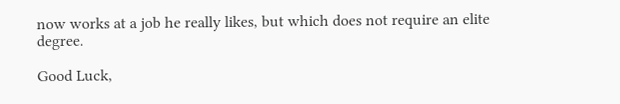now works at a job he really likes, but which does not require an elite degree.

Good Luck,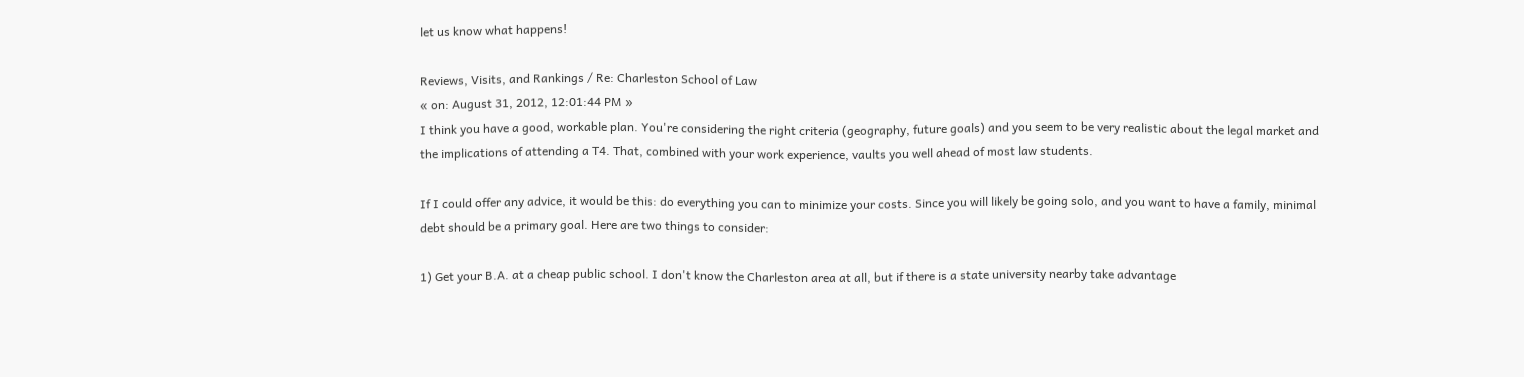let us know what happens!

Reviews, Visits, and Rankings / Re: Charleston School of Law
« on: August 31, 2012, 12:01:44 PM »
I think you have a good, workable plan. You're considering the right criteria (geography, future goals) and you seem to be very realistic about the legal market and the implications of attending a T4. That, combined with your work experience, vaults you well ahead of most law students.

If I could offer any advice, it would be this: do everything you can to minimize your costs. Since you will likely be going solo, and you want to have a family, minimal debt should be a primary goal. Here are two things to consider:

1) Get your B.A. at a cheap public school. I don't know the Charleston area at all, but if there is a state university nearby take advantage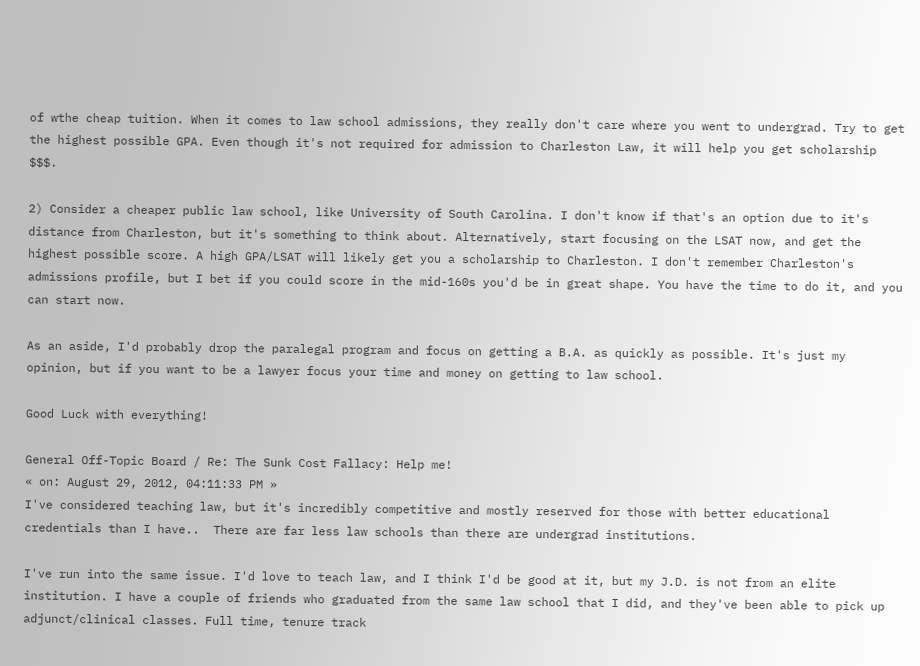of wthe cheap tuition. When it comes to law school admissions, they really don't care where you went to undergrad. Try to get the highest possible GPA. Even though it's not required for admission to Charleston Law, it will help you get scholarship $$$.

2) Consider a cheaper public law school, like University of South Carolina. I don't know if that's an option due to it's distance from Charleston, but it's something to think about. Alternatively, start focusing on the LSAT now, and get the highest possible score. A high GPA/LSAT will likely get you a scholarship to Charleston. I don't remember Charleston's admissions profile, but I bet if you could score in the mid-160s you'd be in great shape. You have the time to do it, and you can start now.

As an aside, I'd probably drop the paralegal program and focus on getting a B.A. as quickly as possible. It's just my opinion, but if you want to be a lawyer focus your time and money on getting to law school.

Good Luck with everything!

General Off-Topic Board / Re: The Sunk Cost Fallacy: Help me!
« on: August 29, 2012, 04:11:33 PM »
I've considered teaching law, but it's incredibly competitive and mostly reserved for those with better educational credentials than I have..  There are far less law schools than there are undergrad institutions.

I've run into the same issue. I'd love to teach law, and I think I'd be good at it, but my J.D. is not from an elite institution. I have a couple of friends who graduated from the same law school that I did, and they've been able to pick up adjunct/clinical classes. Full time, tenure track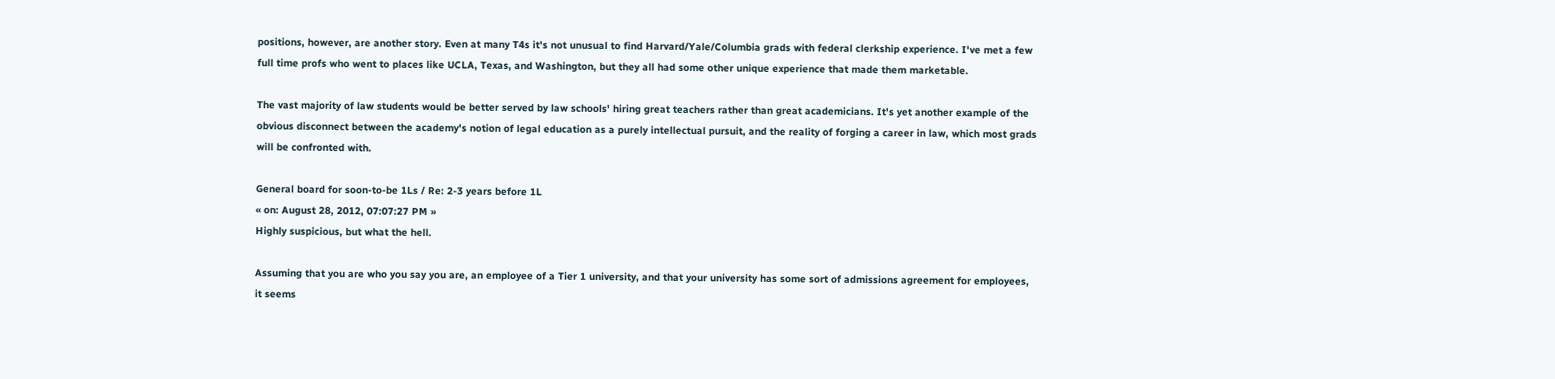positions, however, are another story. Even at many T4s it's not unusual to find Harvard/Yale/Columbia grads with federal clerkship experience. I've met a few full time profs who went to places like UCLA, Texas, and Washington, but they all had some other unique experience that made them marketable.

The vast majority of law students would be better served by law schools' hiring great teachers rather than great academicians. It's yet another example of the obvious disconnect between the academy's notion of legal education as a purely intellectual pursuit, and the reality of forging a career in law, which most grads will be confronted with.

General board for soon-to-be 1Ls / Re: 2-3 years before 1L
« on: August 28, 2012, 07:07:27 PM »
Highly suspicious, but what the hell.

Assuming that you are who you say you are, an employee of a Tier 1 university, and that your university has some sort of admissions agreement for employees, it seems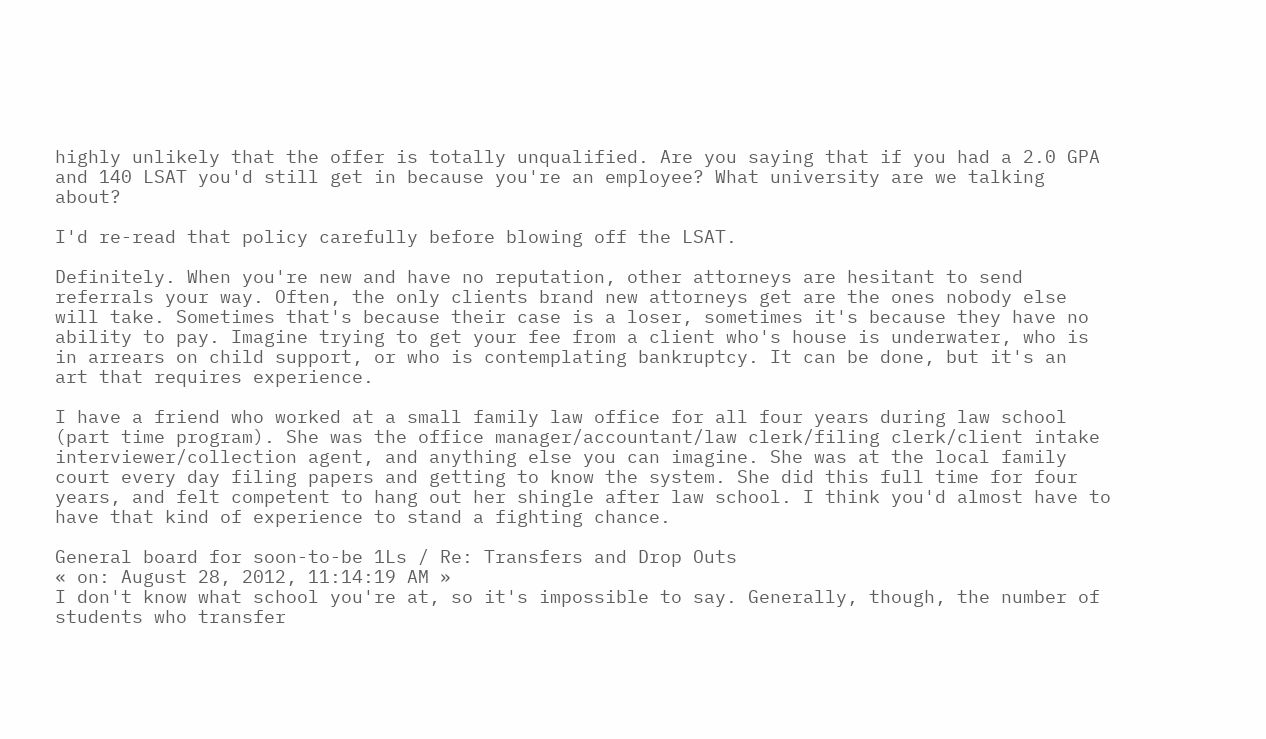highly unlikely that the offer is totally unqualified. Are you saying that if you had a 2.0 GPA and 140 LSAT you'd still get in because you're an employee? What university are we talking about?

I'd re-read that policy carefully before blowing off the LSAT.

Definitely. When you're new and have no reputation, other attorneys are hesitant to send referrals your way. Often, the only clients brand new attorneys get are the ones nobody else will take. Sometimes that's because their case is a loser, sometimes it's because they have no ability to pay. Imagine trying to get your fee from a client who's house is underwater, who is in arrears on child support, or who is contemplating bankruptcy. It can be done, but it's an  art that requires experience.

I have a friend who worked at a small family law office for all four years during law school (part time program). She was the office manager/accountant/law clerk/filing clerk/client intake interviewer/collection agent, and anything else you can imagine. She was at the local family court every day filing papers and getting to know the system. She did this full time for four years, and felt competent to hang out her shingle after law school. I think you'd almost have to have that kind of experience to stand a fighting chance.

General board for soon-to-be 1Ls / Re: Transfers and Drop Outs
« on: August 28, 2012, 11:14:19 AM »
I don't know what school you're at, so it's impossible to say. Generally, though, the number of students who transfer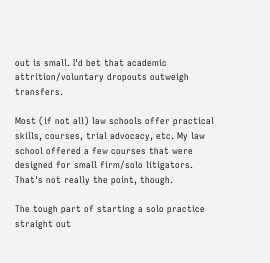out is small. I'd bet that academic attrition/voluntary dropouts outweigh transfers.

Most (if not all) law schools offer practical skills, courses, trial advocacy, etc. My law school offered a few courses that were designed for small firm/solo litigators. That's not really the point, though.

The tough part of starting a solo practice straight out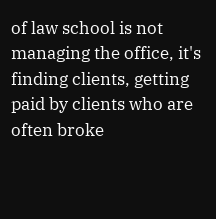of law school is not managing the office, it's finding clients, getting paid by clients who are often broke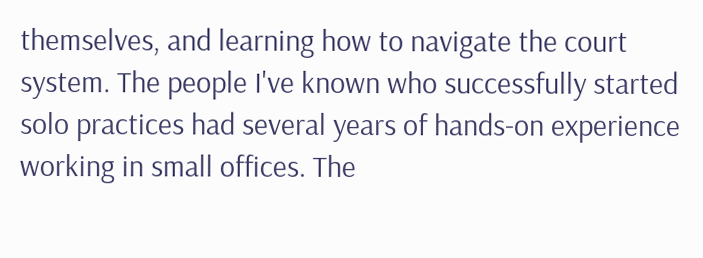themselves, and learning how to navigate the court system. The people I've known who successfully started solo practices had several years of hands-on experience working in small offices. The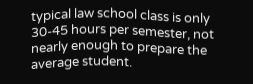typical law school class is only 30-45 hours per semester, not nearly enough to prepare the average student.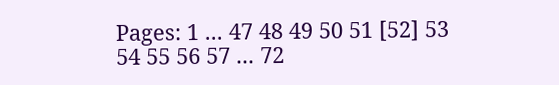Pages: 1 ... 47 48 49 50 51 [52] 53 54 55 56 57 ... 72